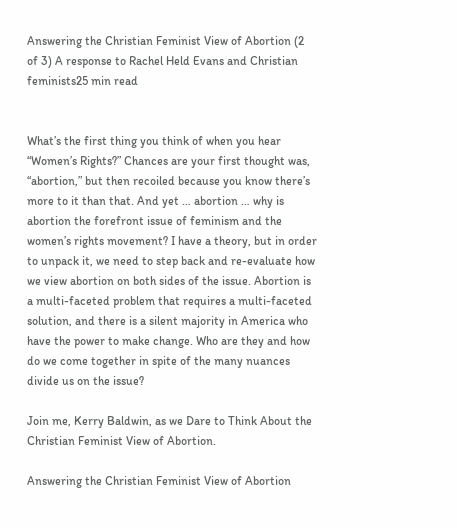Answering the Christian Feminist View of Abortion (2 of 3) A response to Rachel Held Evans and Christian feminists25 min read


What’s the first thing you think of when you hear “Women’s Rights?” Chances are your first thought was, “abortion,” but then recoiled because you know there’s more to it than that. And yet … abortion … why is abortion the forefront issue of feminism and the women’s rights movement? I have a theory, but in order to unpack it, we need to step back and re-evaluate how we view abortion on both sides of the issue. Abortion is a multi-faceted problem that requires a multi-faceted solution, and there is a silent majority in America who have the power to make change. Who are they and how do we come together in spite of the many nuances divide us on the issue?

Join me, Kerry Baldwin, as we Dare to Think About the Christian Feminist View of Abortion.

Answering the Christian Feminist View of Abortion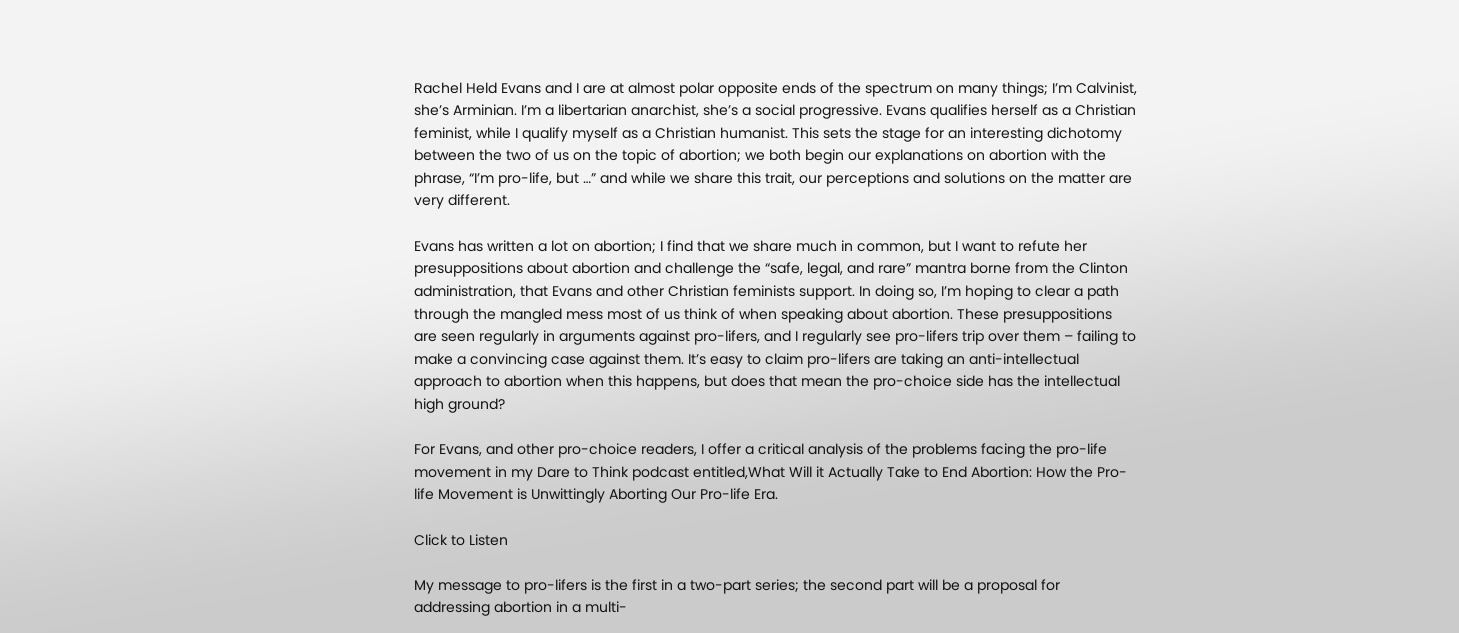Rachel Held Evans and I are at almost polar opposite ends of the spectrum on many things; I’m Calvinist, she’s Arminian. I’m a libertarian anarchist, she’s a social progressive. Evans qualifies herself as a Christian feminist, while I qualify myself as a Christian humanist. This sets the stage for an interesting dichotomy between the two of us on the topic of abortion; we both begin our explanations on abortion with the phrase, “I’m pro-life, but …” and while we share this trait, our perceptions and solutions on the matter are very different.

Evans has written a lot on abortion; I find that we share much in common, but I want to refute her presuppositions about abortion and challenge the “safe, legal, and rare” mantra borne from the Clinton administration, that Evans and other Christian feminists support. In doing so, I’m hoping to clear a path through the mangled mess most of us think of when speaking about abortion. These presuppositions are seen regularly in arguments against pro-lifers, and I regularly see pro-lifers trip over them – failing to make a convincing case against them. It’s easy to claim pro-lifers are taking an anti-intellectual approach to abortion when this happens, but does that mean the pro-choice side has the intellectual high ground?

For Evans, and other pro-choice readers, I offer a critical analysis of the problems facing the pro-life movement in my Dare to Think podcast entitled,What Will it Actually Take to End Abortion: How the Pro-life Movement is Unwittingly Aborting Our Pro-life Era.

Click to Listen

My message to pro-lifers is the first in a two-part series; the second part will be a proposal for addressing abortion in a multi-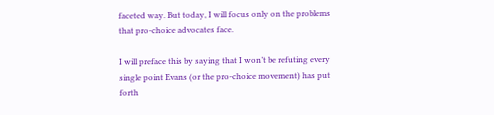faceted way. But today, I will focus only on the problems that pro-choice advocates face.

I will preface this by saying that I won’t be refuting every single point Evans (or the pro-choice movement) has put forth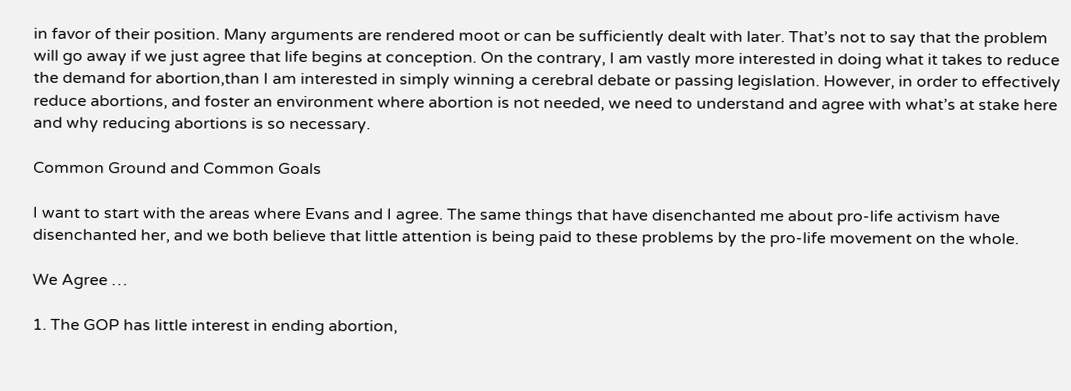in favor of their position. Many arguments are rendered moot or can be sufficiently dealt with later. That’s not to say that the problem will go away if we just agree that life begins at conception. On the contrary, I am vastly more interested in doing what it takes to reduce the demand for abortion,than I am interested in simply winning a cerebral debate or passing legislation. However, in order to effectively reduce abortions, and foster an environment where abortion is not needed, we need to understand and agree with what’s at stake here and why reducing abortions is so necessary.

Common Ground and Common Goals

I want to start with the areas where Evans and I agree. The same things that have disenchanted me about pro-life activism have disenchanted her, and we both believe that little attention is being paid to these problems by the pro-life movement on the whole.

We Agree …

1. The GOP has little interest in ending abortion,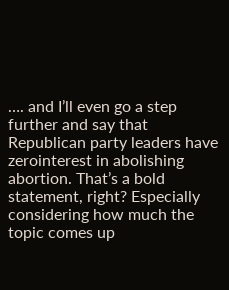…. and I’ll even go a step further and say that Republican party leaders have zerointerest in abolishing abortion. That’s a bold statement, right? Especially considering how much the topic comes up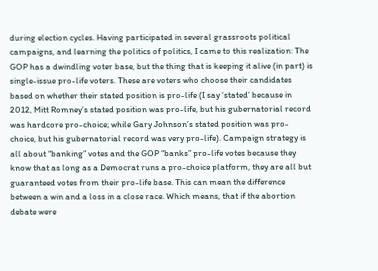during election cycles. Having participated in several grassroots political campaigns, and learning the politics of politics, I came to this realization: The GOP has a dwindling voter base, but the thing that is keeping it alive (in part) is single-issue pro-life voters. These are voters who choose their candidates based on whether their stated position is pro-life (I say ‘stated’ because in 2012, Mitt Romney’s stated position was pro-life, but his gubernatorial record was hardcore pro-choice; while Gary Johnson’s stated position was pro-choice, but his gubernatorial record was very pro-life). Campaign strategy is all about “banking” votes and the GOP “banks” pro-life votes because they know that as long as a Democrat runs a pro-choice platform, they are all but guaranteed votes from their pro-life base. This can mean the difference between a win and a loss in a close race. Which means, that if the abortion debate were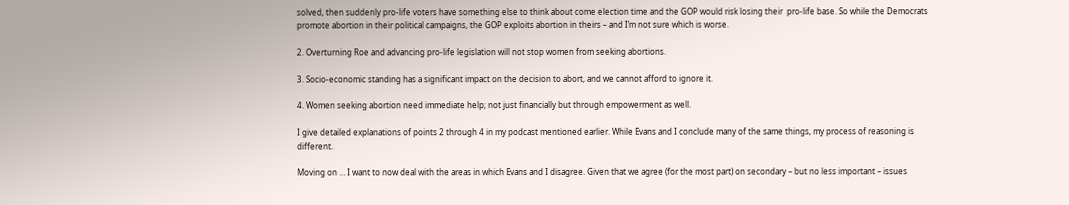solved, then suddenly pro-life voters have something else to think about come election time and the GOP would risk losing their  pro-life base. So while the Democrats promote abortion in their political campaigns, the GOP exploits abortion in theirs – and I’m not sure which is worse.

2. Overturning Roe and advancing pro-life legislation will not stop women from seeking abortions.

3. Socio-economic standing has a significant impact on the decision to abort, and we cannot afford to ignore it.

4. Women seeking abortion need immediate help; not just financially but through empowerment as well.

I give detailed explanations of points 2 through 4 in my podcast mentioned earlier. While Evans and I conclude many of the same things, my process of reasoning is different.

Moving on … I want to now deal with the areas in which Evans and I disagree. Given that we agree (for the most part) on secondary – but no less important – issues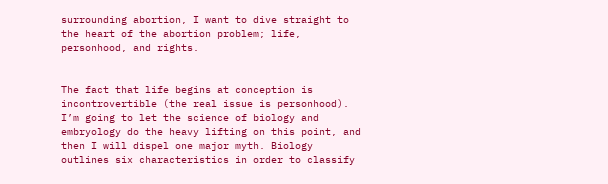surrounding abortion, I want to dive straight to the heart of the abortion problem; life, personhood, and rights.


The fact that life begins at conception is incontrovertible (the real issue is personhood). I’m going to let the science of biology and embryology do the heavy lifting on this point, and then I will dispel one major myth. Biology outlines six characteristics in order to classify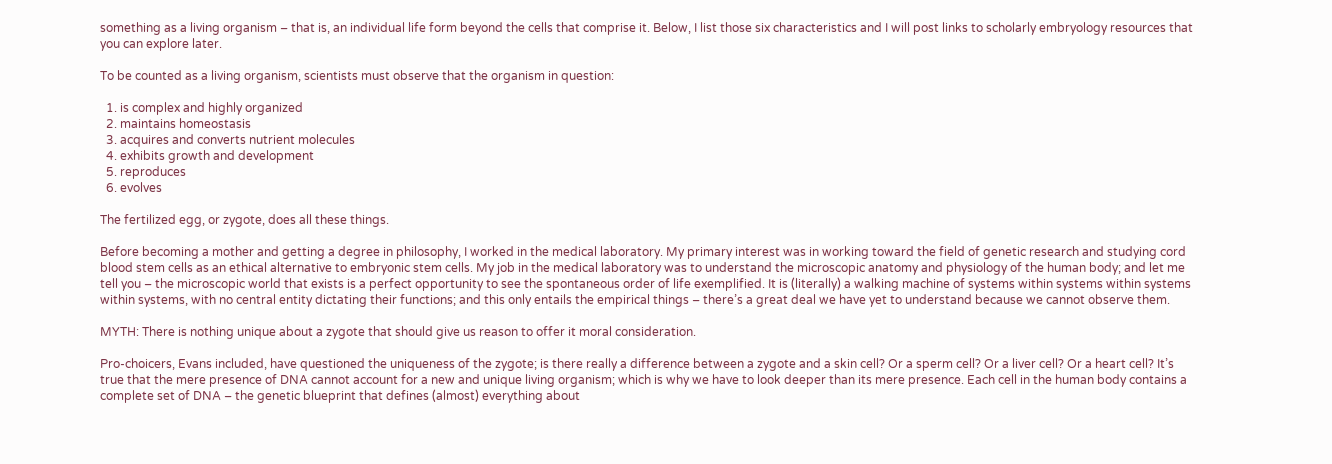something as a living organism – that is, an individual life form beyond the cells that comprise it. Below, I list those six characteristics and I will post links to scholarly embryology resources that you can explore later.

To be counted as a living organism, scientists must observe that the organism in question:

  1. is complex and highly organized
  2. maintains homeostasis
  3. acquires and converts nutrient molecules
  4. exhibits growth and development
  5. reproduces
  6. evolves

The fertilized egg, or zygote, does all these things.

Before becoming a mother and getting a degree in philosophy, I worked in the medical laboratory. My primary interest was in working toward the field of genetic research and studying cord blood stem cells as an ethical alternative to embryonic stem cells. My job in the medical laboratory was to understand the microscopic anatomy and physiology of the human body; and let me tell you – the microscopic world that exists is a perfect opportunity to see the spontaneous order of life exemplified. It is (literally) a walking machine of systems within systems within systems within systems, with no central entity dictating their functions; and this only entails the empirical things – there’s a great deal we have yet to understand because we cannot observe them.

MYTH: There is nothing unique about a zygote that should give us reason to offer it moral consideration.

Pro-choicers, Evans included, have questioned the uniqueness of the zygote; is there really a difference between a zygote and a skin cell? Or a sperm cell? Or a liver cell? Or a heart cell? It’s true that the mere presence of DNA cannot account for a new and unique living organism; which is why we have to look deeper than its mere presence. Each cell in the human body contains a complete set of DNA – the genetic blueprint that defines (almost) everything about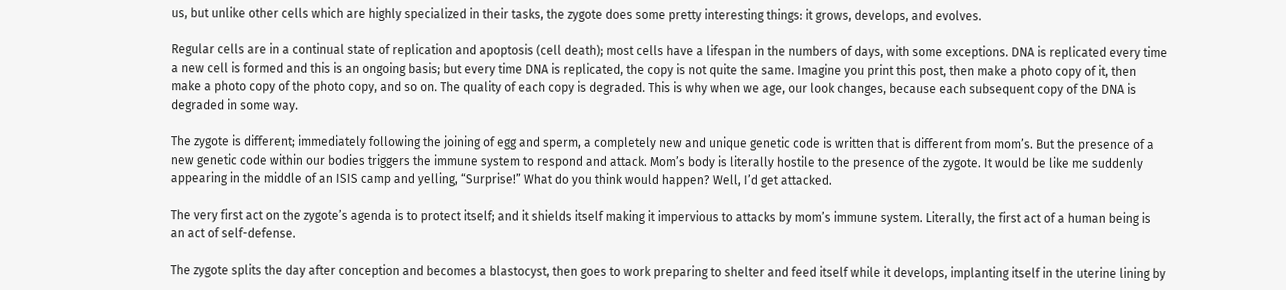us, but unlike other cells which are highly specialized in their tasks, the zygote does some pretty interesting things: it grows, develops, and evolves.

Regular cells are in a continual state of replication and apoptosis (cell death); most cells have a lifespan in the numbers of days, with some exceptions. DNA is replicated every time a new cell is formed and this is an ongoing basis; but every time DNA is replicated, the copy is not quite the same. Imagine you print this post, then make a photo copy of it, then make a photo copy of the photo copy, and so on. The quality of each copy is degraded. This is why when we age, our look changes, because each subsequent copy of the DNA is degraded in some way.

The zygote is different; immediately following the joining of egg and sperm, a completely new and unique genetic code is written that is different from mom’s. But the presence of a new genetic code within our bodies triggers the immune system to respond and attack. Mom’s body is literally hostile to the presence of the zygote. It would be like me suddenly appearing in the middle of an ISIS camp and yelling, “Surprise!” What do you think would happen? Well, I’d get attacked.

The very first act on the zygote’s agenda is to protect itself; and it shields itself making it impervious to attacks by mom’s immune system. Literally, the first act of a human being is an act of self-defense.

The zygote splits the day after conception and becomes a blastocyst, then goes to work preparing to shelter and feed itself while it develops, implanting itself in the uterine lining by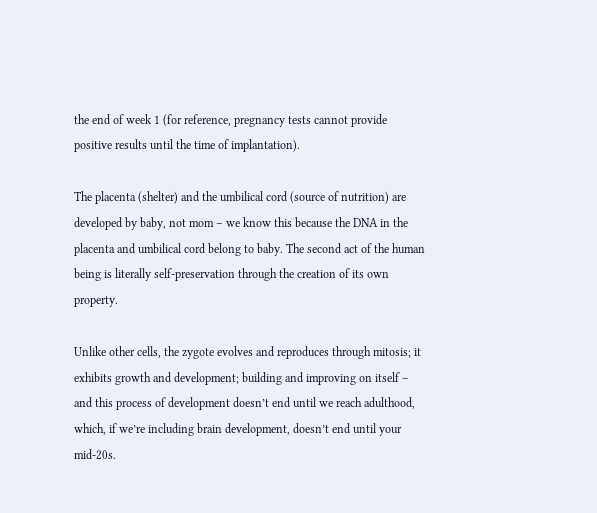the end of week 1 (for reference, pregnancy tests cannot provide positive results until the time of implantation).

The placenta (shelter) and the umbilical cord (source of nutrition) are developed by baby, not mom – we know this because the DNA in the placenta and umbilical cord belong to baby. The second act of the human being is literally self-preservation through the creation of its own property.

Unlike other cells, the zygote evolves and reproduces through mitosis; it exhibits growth and development; building and improving on itself – and this process of development doesn’t end until we reach adulthood, which, if we’re including brain development, doesn’t end until your mid-20s.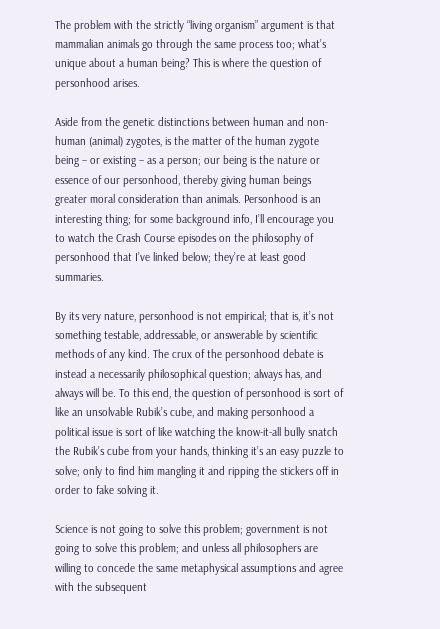The problem with the strictly “living organism” argument is that mammalian animals go through the same process too; what’s unique about a human being? This is where the question of personhood arises.

Aside from the genetic distinctions between human and non-human (animal) zygotes, is the matter of the human zygote being – or existing – as a person; our being is the nature or essence of our personhood, thereby giving human beings greater moral consideration than animals. Personhood is an interesting thing; for some background info, I’ll encourage you to watch the Crash Course episodes on the philosophy of personhood that I’ve linked below; they’re at least good summaries.

By its very nature, personhood is not empirical; that is, it’s not something testable, addressable, or answerable by scientific methods of any kind. The crux of the personhood debate is instead a necessarily philosophical question; always has, and always will be. To this end, the question of personhood is sort of like an unsolvable Rubik’s cube, and making personhood a political issue is sort of like watching the know-it-all bully snatch the Rubik’s cube from your hands, thinking it’s an easy puzzle to solve; only to find him mangling it and ripping the stickers off in order to fake solving it.

Science is not going to solve this problem; government is not going to solve this problem; and unless all philosophers are willing to concede the same metaphysical assumptions and agree with the subsequent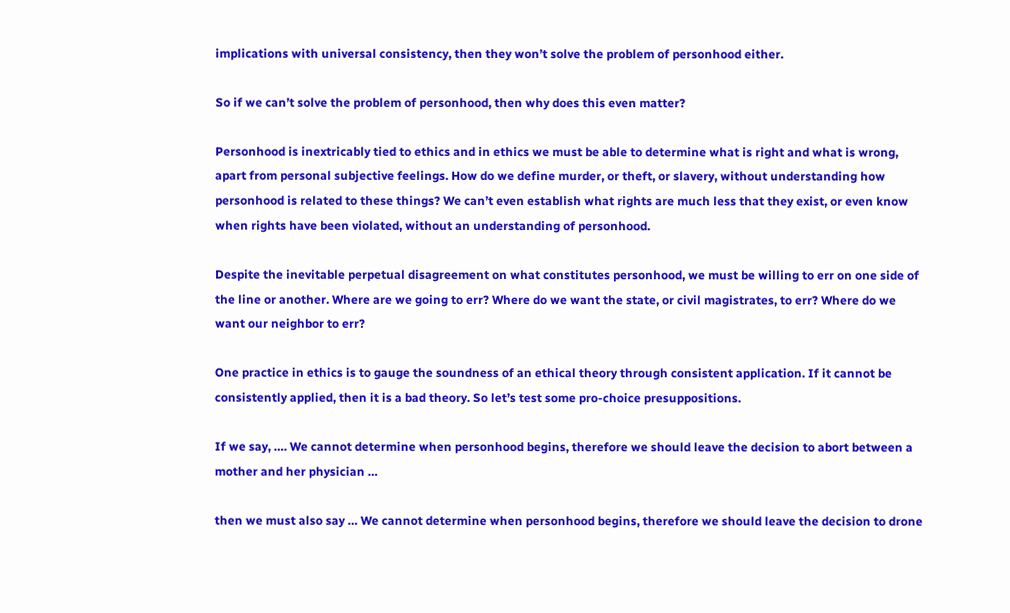implications with universal consistency, then they won’t solve the problem of personhood either.

So if we can’t solve the problem of personhood, then why does this even matter?

Personhood is inextricably tied to ethics and in ethics we must be able to determine what is right and what is wrong, apart from personal subjective feelings. How do we define murder, or theft, or slavery, without understanding how personhood is related to these things? We can’t even establish what rights are much less that they exist, or even know when rights have been violated, without an understanding of personhood.

Despite the inevitable perpetual disagreement on what constitutes personhood, we must be willing to err on one side of the line or another. Where are we going to err? Where do we want the state, or civil magistrates, to err? Where do we want our neighbor to err?

One practice in ethics is to gauge the soundness of an ethical theory through consistent application. If it cannot be consistently applied, then it is a bad theory. So let’s test some pro-choice presuppositions.

If we say, …. We cannot determine when personhood begins, therefore we should leave the decision to abort between a mother and her physician …

then we must also say … We cannot determine when personhood begins, therefore we should leave the decision to drone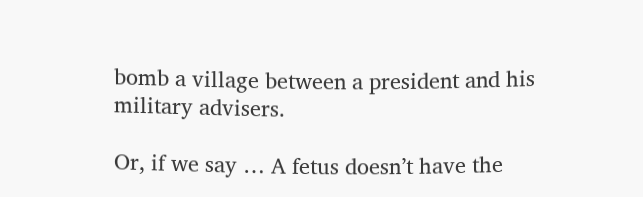bomb a village between a president and his military advisers.

Or, if we say … A fetus doesn’t have the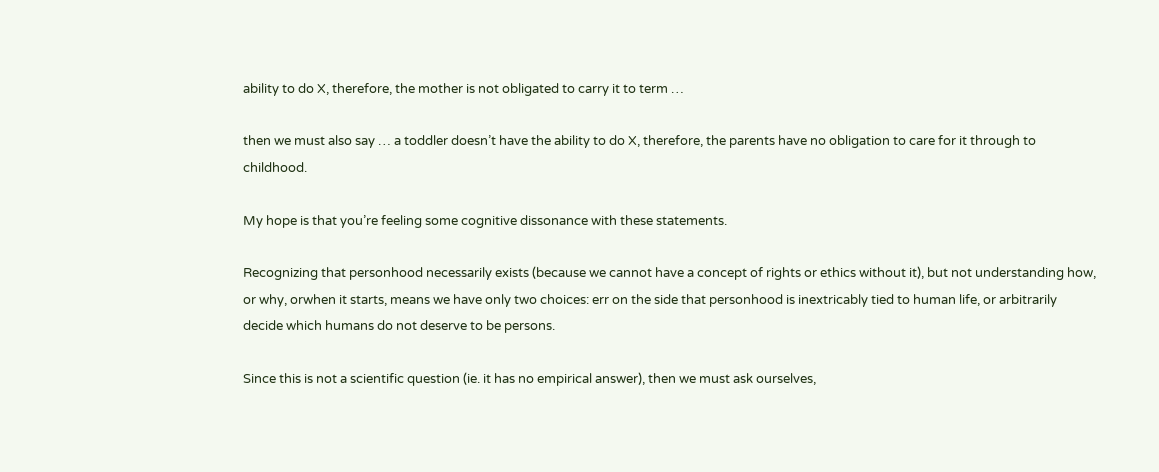ability to do X, therefore, the mother is not obligated to carry it to term …

then we must also say … a toddler doesn’t have the ability to do X, therefore, the parents have no obligation to care for it through to childhood.

My hope is that you’re feeling some cognitive dissonance with these statements.

Recognizing that personhood necessarily exists (because we cannot have a concept of rights or ethics without it), but not understanding how, or why, orwhen it starts, means we have only two choices: err on the side that personhood is inextricably tied to human life, or arbitrarily decide which humans do not deserve to be persons.

Since this is not a scientific question (ie. it has no empirical answer), then we must ask ourselves,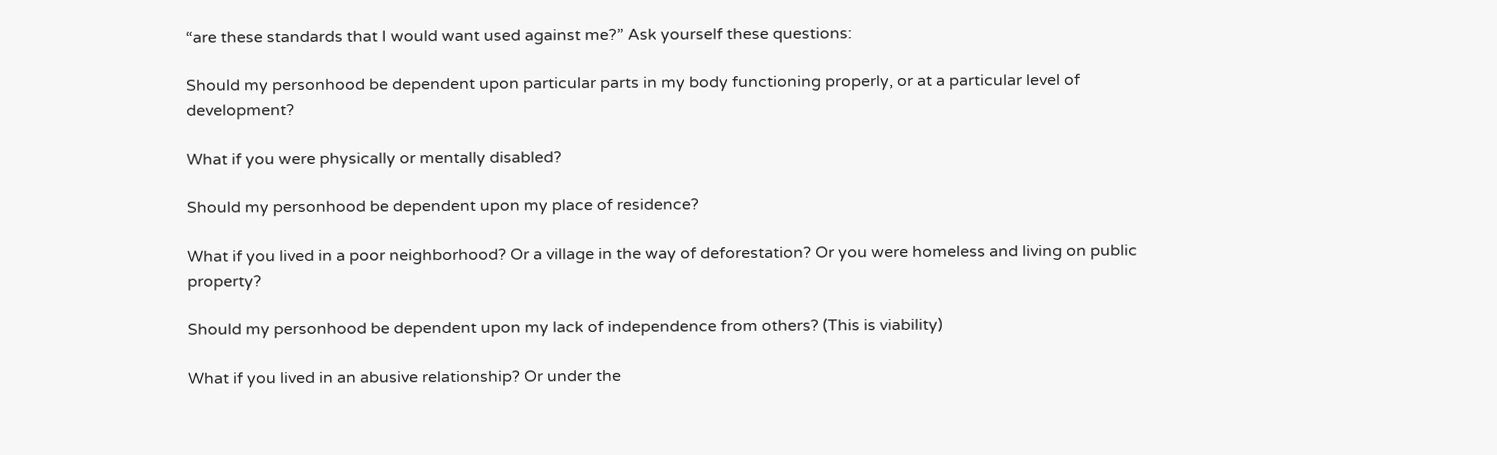“are these standards that I would want used against me?” Ask yourself these questions:

Should my personhood be dependent upon particular parts in my body functioning properly, or at a particular level of development?

What if you were physically or mentally disabled?

Should my personhood be dependent upon my place of residence?

What if you lived in a poor neighborhood? Or a village in the way of deforestation? Or you were homeless and living on public property?

Should my personhood be dependent upon my lack of independence from others? (This is viability)

What if you lived in an abusive relationship? Or under the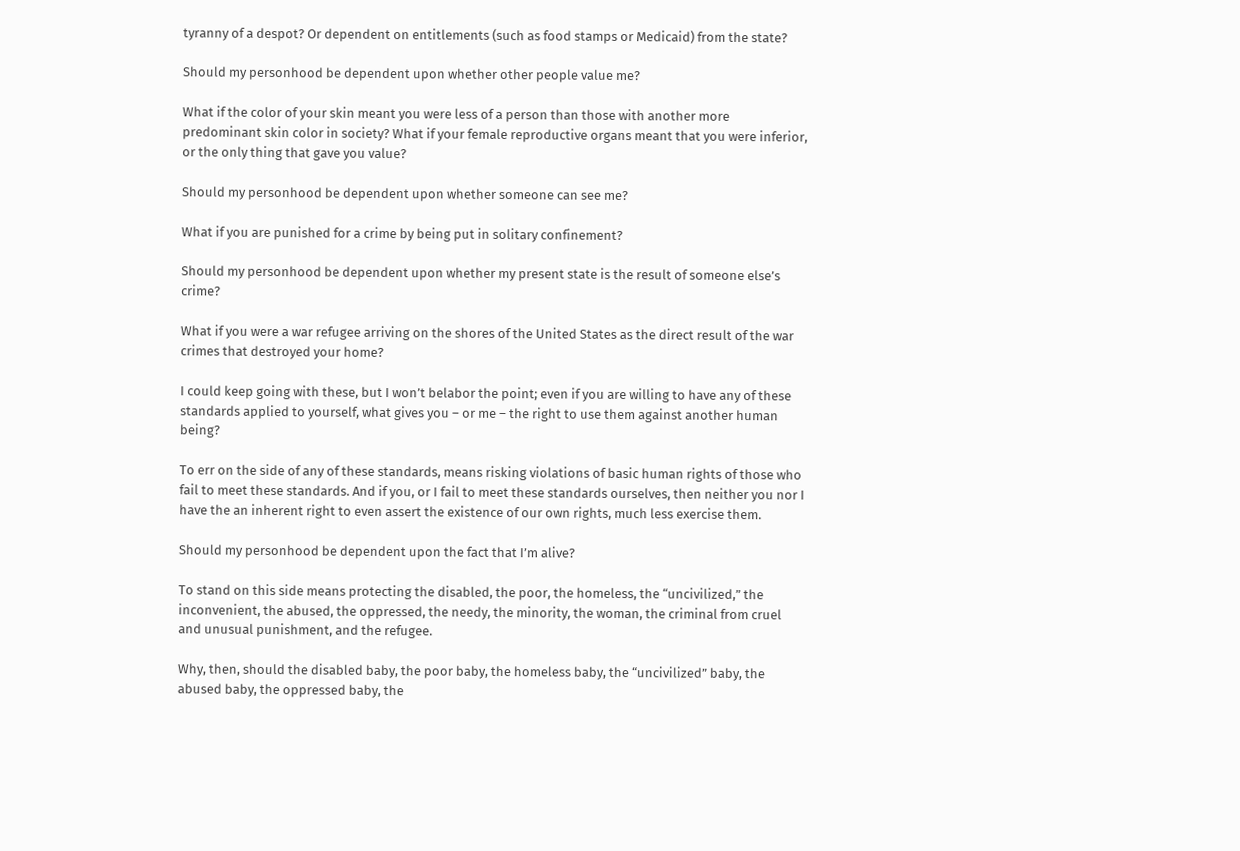tyranny of a despot? Or dependent on entitlements (such as food stamps or Medicaid) from the state?

Should my personhood be dependent upon whether other people value me?

What if the color of your skin meant you were less of a person than those with another more predominant skin color in society? What if your female reproductive organs meant that you were inferior, or the only thing that gave you value?

Should my personhood be dependent upon whether someone can see me?

What if you are punished for a crime by being put in solitary confinement?

Should my personhood be dependent upon whether my present state is the result of someone else’s crime?

What if you were a war refugee arriving on the shores of the United States as the direct result of the war crimes that destroyed your home?

I could keep going with these, but I won’t belabor the point; even if you are willing to have any of these standards applied to yourself, what gives you – or me – the right to use them against another human being?

To err on the side of any of these standards, means risking violations of basic human rights of those who fail to meet these standards. And if you, or I fail to meet these standards ourselves, then neither you nor I have the an inherent right to even assert the existence of our own rights, much less exercise them.

Should my personhood be dependent upon the fact that I’m alive?

To stand on this side means protecting the disabled, the poor, the homeless, the “uncivilized,” the inconvenient, the abused, the oppressed, the needy, the minority, the woman, the criminal from cruel and unusual punishment, and the refugee.

Why, then, should the disabled baby, the poor baby, the homeless baby, the “uncivilized” baby, the abused baby, the oppressed baby, the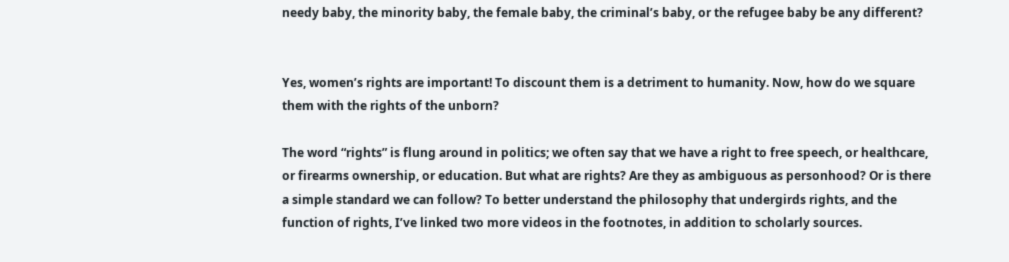needy baby, the minority baby, the female baby, the criminal’s baby, or the refugee baby be any different?


Yes, women’s rights are important! To discount them is a detriment to humanity. Now, how do we square them with the rights of the unborn?

The word “rights” is flung around in politics; we often say that we have a right to free speech, or healthcare, or firearms ownership, or education. But what are rights? Are they as ambiguous as personhood? Or is there a simple standard we can follow? To better understand the philosophy that undergirds rights, and the function of rights, I’ve linked two more videos in the footnotes, in addition to scholarly sources.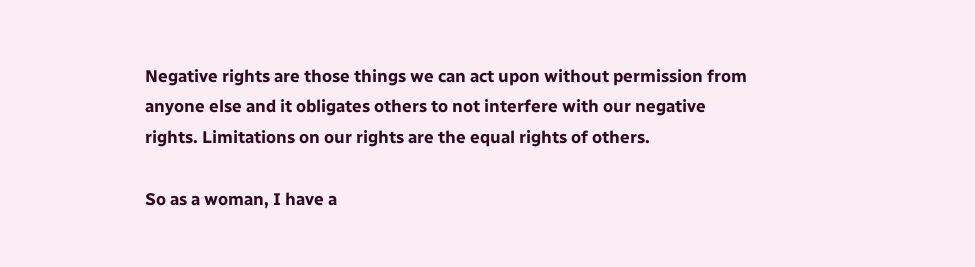Negative rights are those things we can act upon without permission from anyone else and it obligates others to not interfere with our negative rights. Limitations on our rights are the equal rights of others.

So as a woman, I have a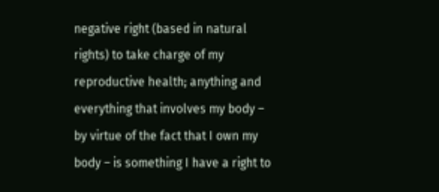negative right (based in natural rights) to take charge of my reproductive health; anything and everything that involves my body – by virtue of the fact that I own my body – is something I have a right to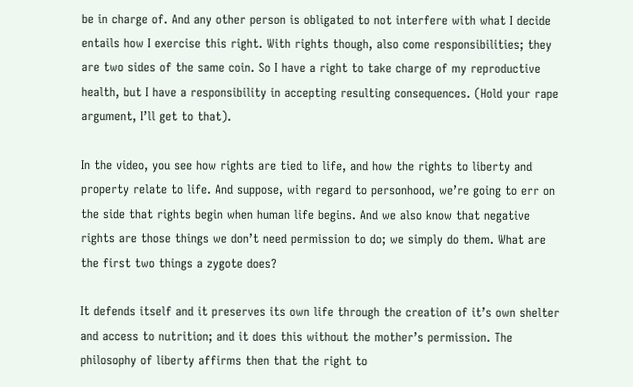be in charge of. And any other person is obligated to not interfere with what I decide entails how I exercise this right. With rights though, also come responsibilities; they are two sides of the same coin. So I have a right to take charge of my reproductive health, but I have a responsibility in accepting resulting consequences. (Hold your rape argument, I’ll get to that).

In the video, you see how rights are tied to life, and how the rights to liberty and property relate to life. And suppose, with regard to personhood, we’re going to err on the side that rights begin when human life begins. And we also know that negative rights are those things we don’t need permission to do; we simply do them. What are the first two things a zygote does?

It defends itself and it preserves its own life through the creation of it’s own shelter and access to nutrition; and it does this without the mother’s permission. The philosophy of liberty affirms then that the right to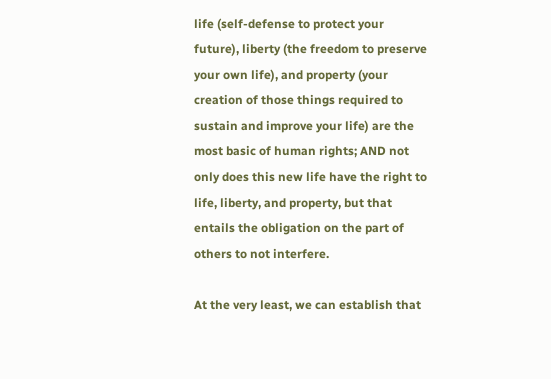life (self-defense to protect your future), liberty (the freedom to preserve your own life), and property (your creation of those things required to sustain and improve your life) are the most basic of human rights; AND not only does this new life have the right to life, liberty, and property, but that entails the obligation on the part of others to not interfere.

At the very least, we can establish that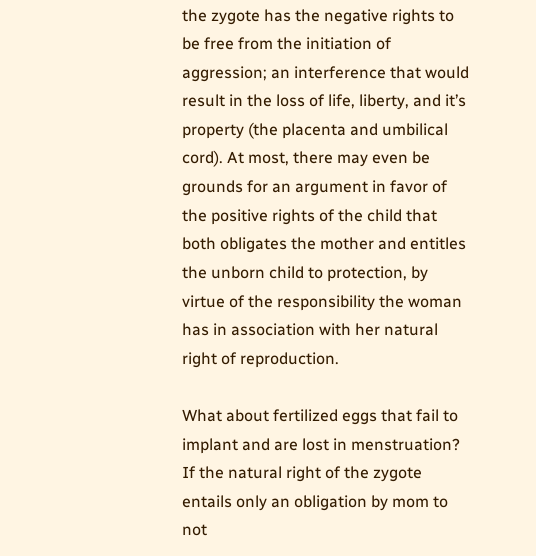the zygote has the negative rights to be free from the initiation of aggression; an interference that would result in the loss of life, liberty, and it’s property (the placenta and umbilical cord). At most, there may even be grounds for an argument in favor of the positive rights of the child that both obligates the mother and entitles the unborn child to protection, by virtue of the responsibility the woman has in association with her natural right of reproduction.

What about fertilized eggs that fail to implant and are lost in menstruation? If the natural right of the zygote entails only an obligation by mom to not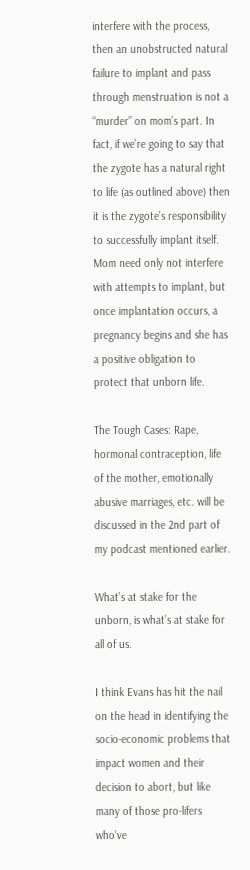interfere with the process, then an unobstructed natural failure to implant and pass through menstruation is not a “murder” on mom’s part. In fact, if we’re going to say that the zygote has a natural right to life (as outlined above) then it is the zygote’s responsibility to successfully implant itself. Mom need only not interfere with attempts to implant, but once implantation occurs, a pregnancy begins and she has a positive obligation to protect that unborn life.

The Tough Cases: Rape, hormonal contraception, life of the mother, emotionally abusive marriages, etc. will be discussed in the 2nd part of my podcast mentioned earlier.

What’s at stake for the unborn, is what’s at stake for all of us.

I think Evans has hit the nail on the head in identifying the socio-economic problems that impact women and their decision to abort, but like many of those pro-lifers who’ve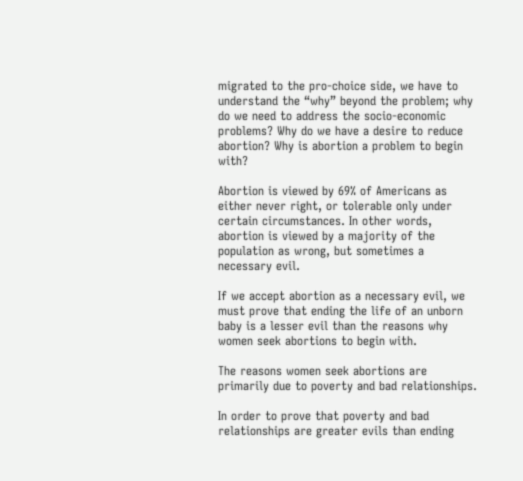migrated to the pro-choice side, we have to understand the “why” beyond the problem; why do we need to address the socio-economic problems? Why do we have a desire to reduce abortion? Why is abortion a problem to begin with?

Abortion is viewed by 69% of Americans as either never right, or tolerable only under certain circumstances. In other words, abortion is viewed by a majority of the population as wrong, but sometimes a necessary evil.

If we accept abortion as a necessary evil, we must prove that ending the life of an unborn baby is a lesser evil than the reasons why women seek abortions to begin with.

The reasons women seek abortions are primarily due to poverty and bad relationships.

In order to prove that poverty and bad relationships are greater evils than ending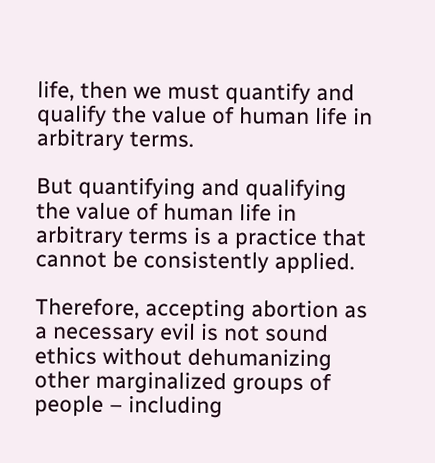life, then we must quantify and qualify the value of human life in arbitrary terms.

But quantifying and qualifying the value of human life in arbitrary terms is a practice that cannot be consistently applied.

Therefore, accepting abortion as a necessary evil is not sound ethics without dehumanizing other marginalized groups of people – including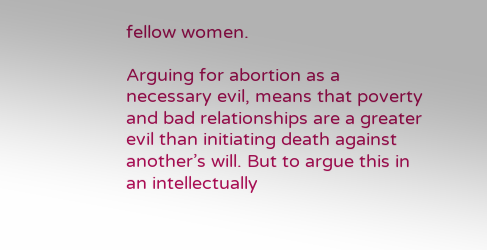fellow women.

Arguing for abortion as a necessary evil, means that poverty and bad relationships are a greater evil than initiating death against another’s will. But to argue this in an intellectually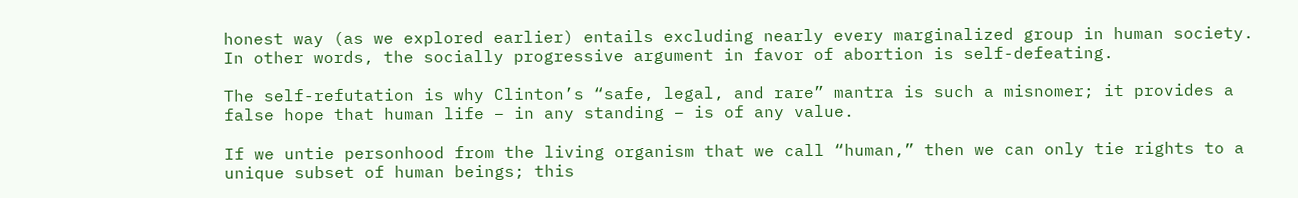honest way (as we explored earlier) entails excluding nearly every marginalized group in human society. In other words, the socially progressive argument in favor of abortion is self-defeating.

The self-refutation is why Clinton’s “safe, legal, and rare” mantra is such a misnomer; it provides a false hope that human life – in any standing – is of any value.

If we untie personhood from the living organism that we call “human,” then we can only tie rights to a unique subset of human beings; this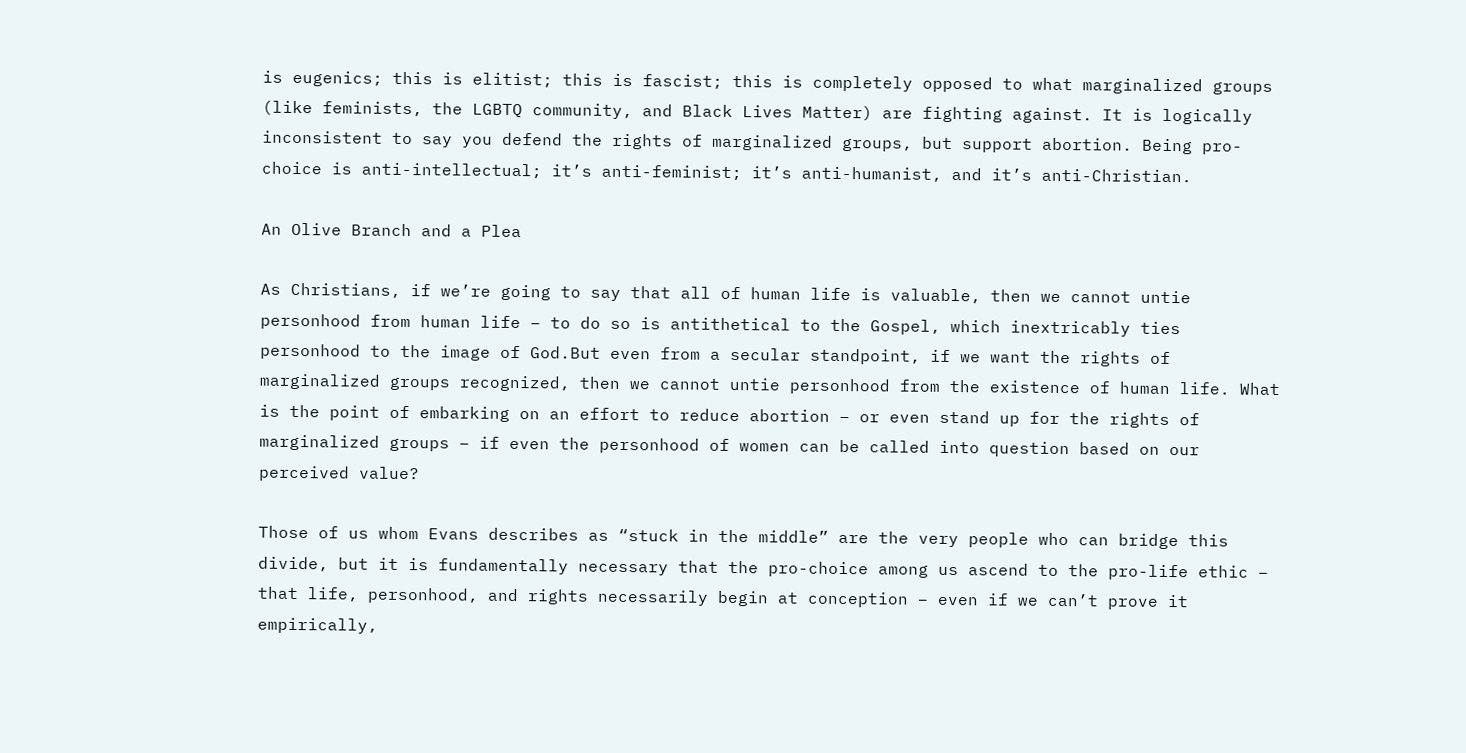is eugenics; this is elitist; this is fascist; this is completely opposed to what marginalized groups (like feminists, the LGBTQ community, and Black Lives Matter) are fighting against. It is logically inconsistent to say you defend the rights of marginalized groups, but support abortion. Being pro-choice is anti-intellectual; it’s anti-feminist; it’s anti-humanist, and it’s anti-Christian.

An Olive Branch and a Plea

As Christians, if we’re going to say that all of human life is valuable, then we cannot untie personhood from human life – to do so is antithetical to the Gospel, which inextricably ties personhood to the image of God.But even from a secular standpoint, if we want the rights of marginalized groups recognized, then we cannot untie personhood from the existence of human life. What is the point of embarking on an effort to reduce abortion – or even stand up for the rights of marginalized groups – if even the personhood of women can be called into question based on our perceived value?

Those of us whom Evans describes as “stuck in the middle” are the very people who can bridge this divide, but it is fundamentally necessary that the pro-choice among us ascend to the pro-life ethic – that life, personhood, and rights necessarily begin at conception – even if we can’t prove it empirically,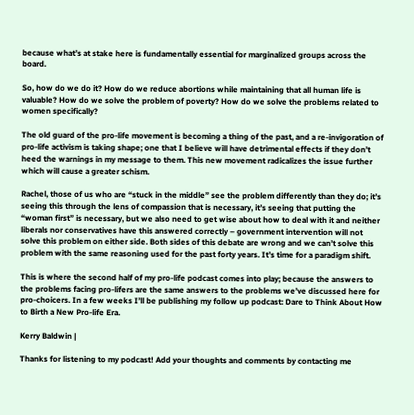because what’s at stake here is fundamentally essential for marginalized groups across the board.

So, how do we do it? How do we reduce abortions while maintaining that all human life is valuable? How do we solve the problem of poverty? How do we solve the problems related to women specifically?

The old guard of the pro-life movement is becoming a thing of the past, and a re-invigoration of pro-life activism is taking shape; one that I believe will have detrimental effects if they don’t heed the warnings in my message to them. This new movement radicalizes the issue further which will cause a greater schism.

Rachel, those of us who are “stuck in the middle” see the problem differently than they do; it’s seeing this through the lens of compassion that is necessary, it’s seeing that putting the “woman first” is necessary, but we also need to get wise about how to deal with it and neither liberals nor conservatives have this answered correctly – government intervention will not solve this problem on either side. Both sides of this debate are wrong and we can’t solve this problem with the same reasoning used for the past forty years. It’s time for a paradigm shift.

This is where the second half of my pro-life podcast comes into play; because the answers to the problems facing pro-lifers are the same answers to the problems we’ve discussed here for pro-choicers. In a few weeks I’ll be publishing my follow up podcast: Dare to Think About How to Birth a New Pro-life Era.

Kerry Baldwin |

Thanks for listening to my podcast! Add your thoughts and comments by contacting me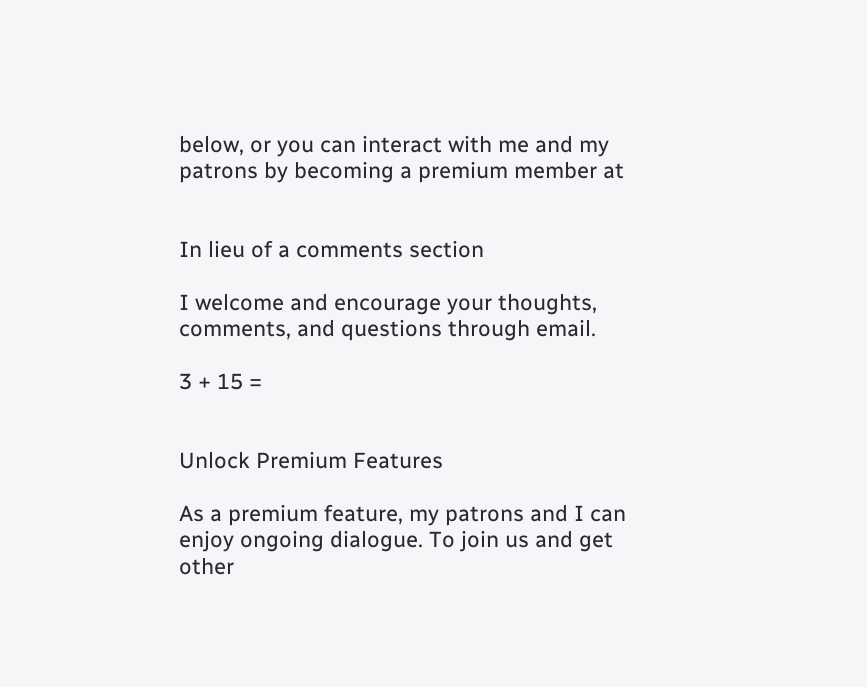below, or you can interact with me and my patrons by becoming a premium member at


In lieu of a comments section

I welcome and encourage your thoughts, comments, and questions through email.

3 + 15 =


Unlock Premium Features

As a premium feature, my patrons and I can enjoy ongoing dialogue. To join us and get other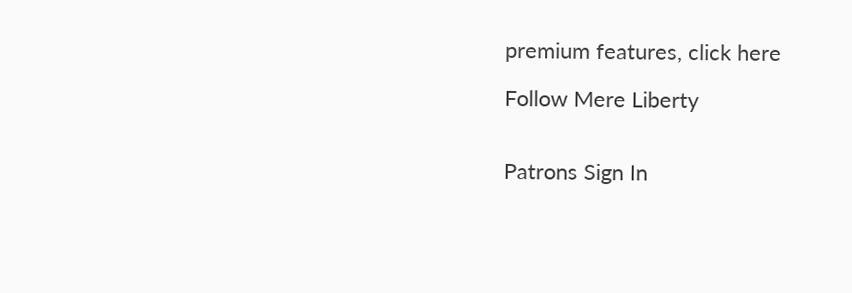premium features, click here

Follow Mere Liberty


Patrons Sign In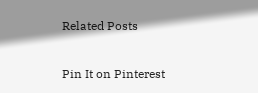Related Posts

Pin It on Pinterest